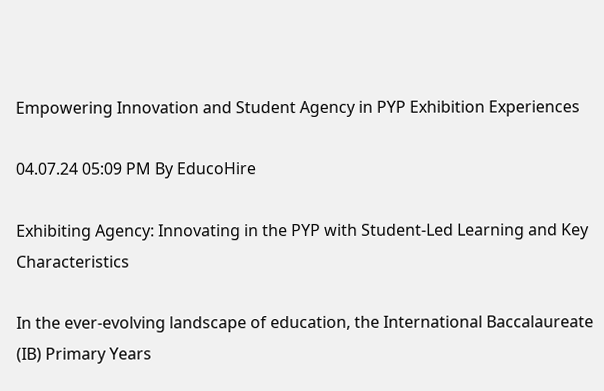Empowering Innovation and Student Agency in PYP Exhibition Experiences

04.07.24 05:09 PM By EducoHire

Exhibiting Agency: Innovating in the PYP with Student-Led Learning and Key Characteristics

In the ever-evolving landscape of education, the International Baccalaureate (IB) Primary Years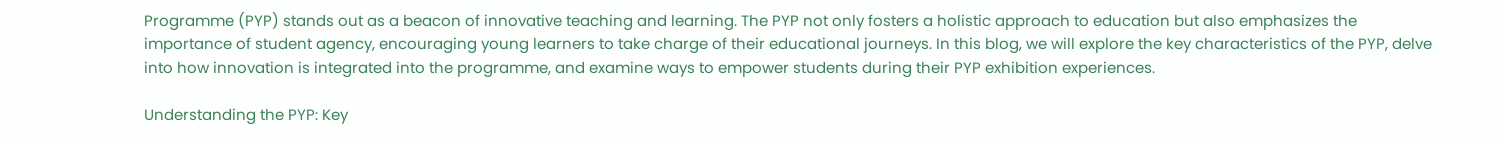Programme (PYP) stands out as a beacon of innovative teaching and learning. The PYP not only fosters a holistic approach to education but also emphasizes the importance of student agency, encouraging young learners to take charge of their educational journeys. In this blog, we will explore the key characteristics of the PYP, delve into how innovation is integrated into the programme, and examine ways to empower students during their PYP exhibition experiences.

Understanding the PYP: Key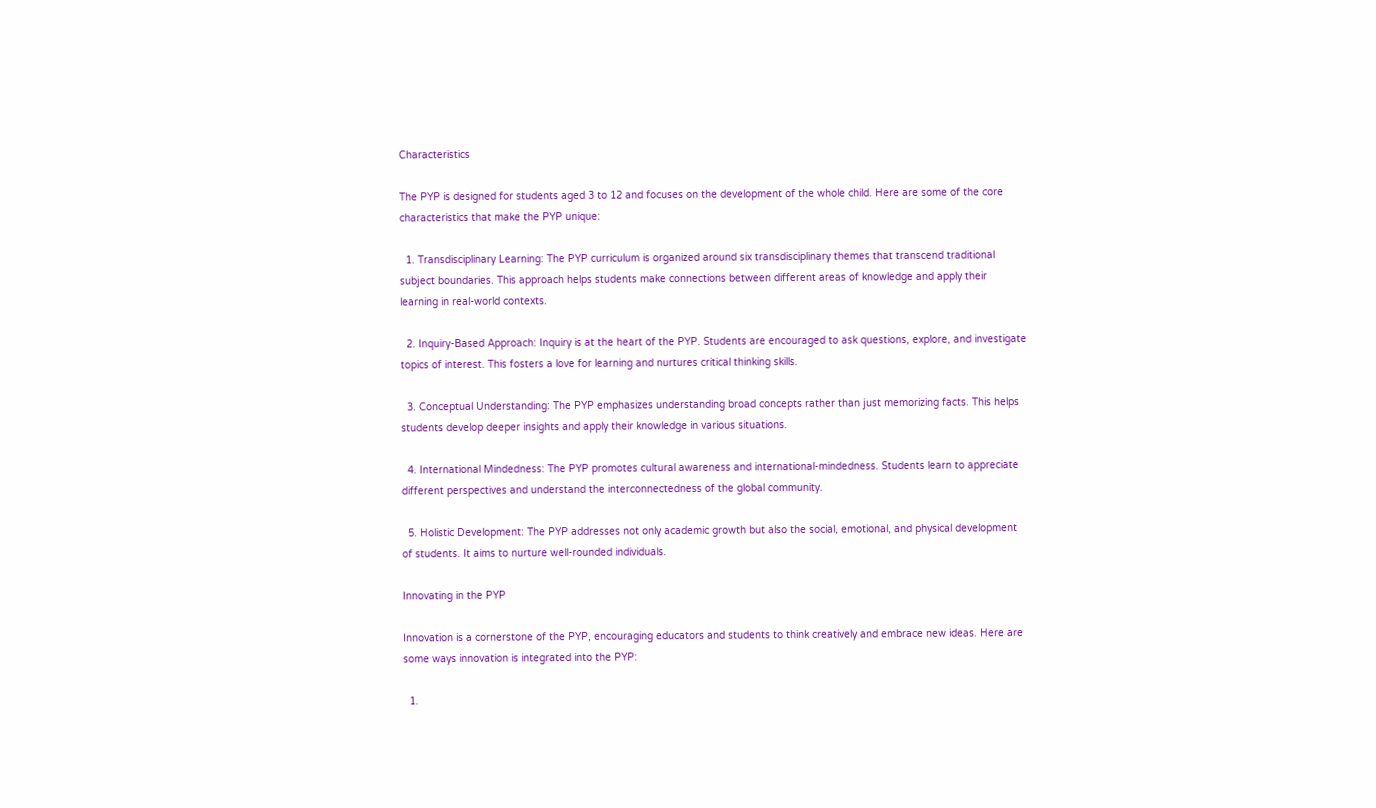Characteristics

The PYP is designed for students aged 3 to 12 and focuses on the development of the whole child. Here are some of the core characteristics that make the PYP unique:

  1. Transdisciplinary Learning: The PYP curriculum is organized around six transdisciplinary themes that transcend traditional subject boundaries. This approach helps students make connections between different areas of knowledge and apply their learning in real-world contexts.

  2. Inquiry-Based Approach: Inquiry is at the heart of the PYP. Students are encouraged to ask questions, explore, and investigate topics of interest. This fosters a love for learning and nurtures critical thinking skills.

  3. Conceptual Understanding: The PYP emphasizes understanding broad concepts rather than just memorizing facts. This helps students develop deeper insights and apply their knowledge in various situations.

  4. International Mindedness: The PYP promotes cultural awareness and international-mindedness. Students learn to appreciate different perspectives and understand the interconnectedness of the global community.

  5. Holistic Development: The PYP addresses not only academic growth but also the social, emotional, and physical development of students. It aims to nurture well-rounded individuals.

Innovating in the PYP

Innovation is a cornerstone of the PYP, encouraging educators and students to think creatively and embrace new ideas. Here are some ways innovation is integrated into the PYP:

  1.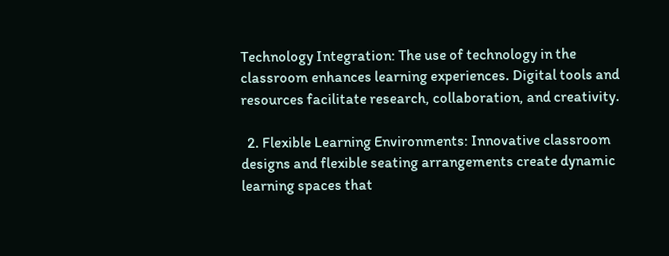Technology Integration: The use of technology in the classroom enhances learning experiences. Digital tools and resources facilitate research, collaboration, and creativity.

  2. Flexible Learning Environments: Innovative classroom designs and flexible seating arrangements create dynamic learning spaces that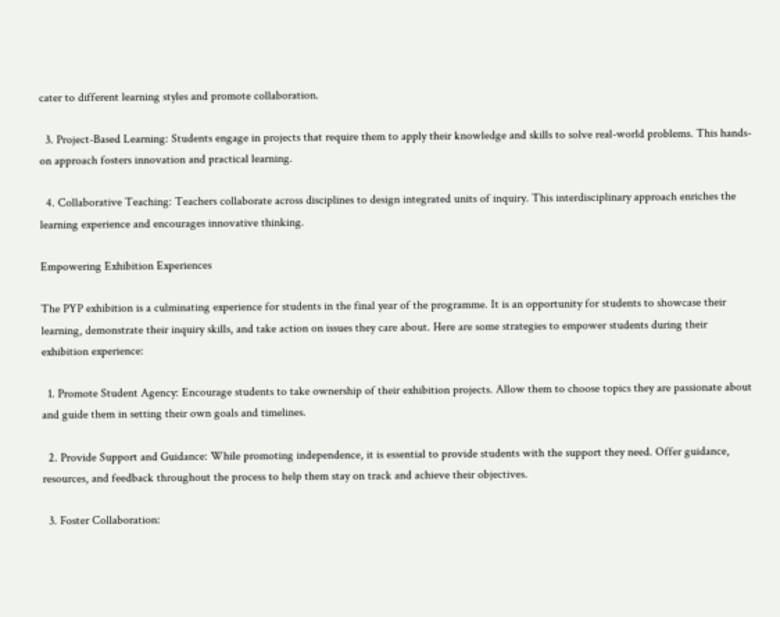cater to different learning styles and promote collaboration.

  3. Project-Based Learning: Students engage in projects that require them to apply their knowledge and skills to solve real-world problems. This hands-on approach fosters innovation and practical learning.

  4. Collaborative Teaching: Teachers collaborate across disciplines to design integrated units of inquiry. This interdisciplinary approach enriches the learning experience and encourages innovative thinking.

Empowering Exhibition Experiences

The PYP exhibition is a culminating experience for students in the final year of the programme. It is an opportunity for students to showcase their learning, demonstrate their inquiry skills, and take action on issues they care about. Here are some strategies to empower students during their exhibition experience:

  1. Promote Student Agency: Encourage students to take ownership of their exhibition projects. Allow them to choose topics they are passionate about and guide them in setting their own goals and timelines.

  2. Provide Support and Guidance: While promoting independence, it is essential to provide students with the support they need. Offer guidance, resources, and feedback throughout the process to help them stay on track and achieve their objectives.

  3. Foster Collaboration: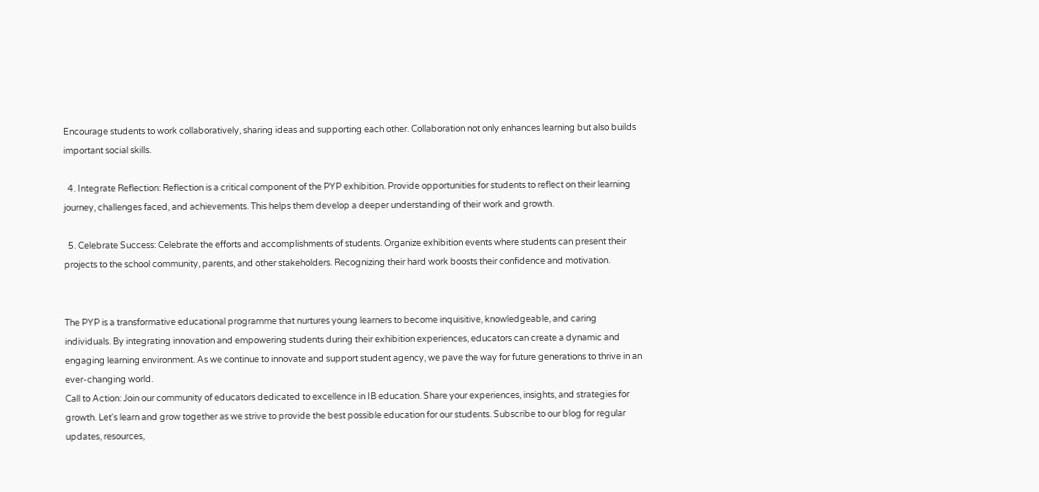Encourage students to work collaboratively, sharing ideas and supporting each other. Collaboration not only enhances learning but also builds important social skills.

  4. Integrate Reflection: Reflection is a critical component of the PYP exhibition. Provide opportunities for students to reflect on their learning journey, challenges faced, and achievements. This helps them develop a deeper understanding of their work and growth.

  5. Celebrate Success: Celebrate the efforts and accomplishments of students. Organize exhibition events where students can present their projects to the school community, parents, and other stakeholders. Recognizing their hard work boosts their confidence and motivation.


The PYP is a transformative educational programme that nurtures young learners to become inquisitive, knowledgeable, and caring individuals. By integrating innovation and empowering students during their exhibition experiences, educators can create a dynamic and engaging learning environment. As we continue to innovate and support student agency, we pave the way for future generations to thrive in an ever-changing world.
Call to Action: Join our community of educators dedicated to excellence in IB education. Share your experiences, insights, and strategies for growth. Let's learn and grow together as we strive to provide the best possible education for our students. Subscribe to our blog for regular updates, resources,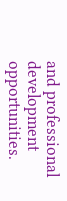and professional development opportunities.